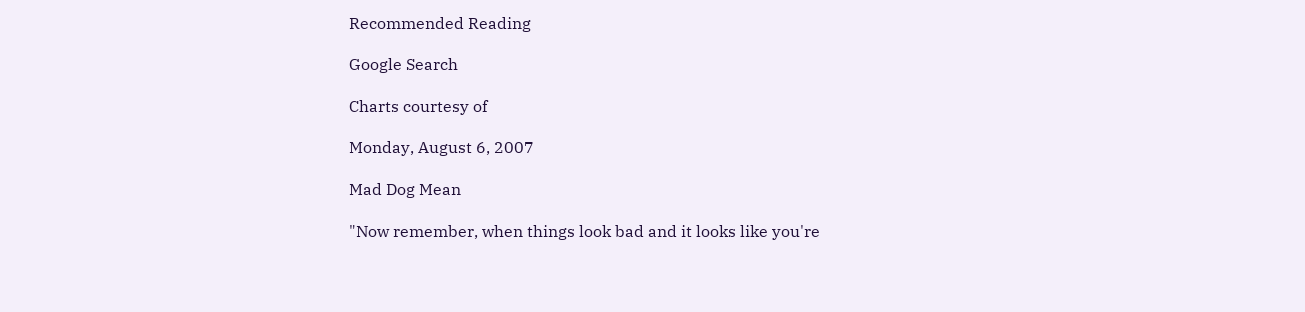Recommended Reading

Google Search

Charts courtesy of

Monday, August 6, 2007

Mad Dog Mean

"Now remember, when things look bad and it looks like you're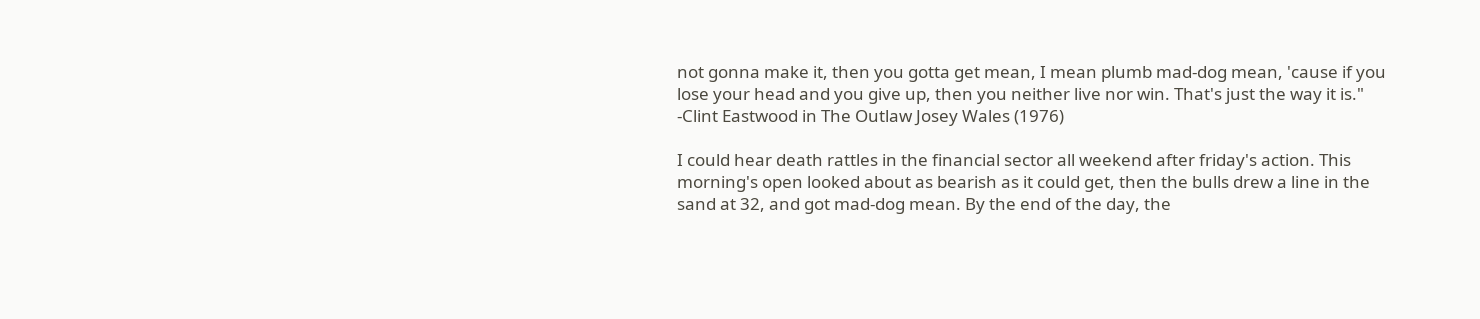not gonna make it, then you gotta get mean, I mean plumb mad-dog mean, 'cause if you lose your head and you give up, then you neither live nor win. That's just the way it is." -Clint Eastwood in The Outlaw Josey Wales (1976)

I could hear death rattles in the financial sector all weekend after friday's action. This morning's open looked about as bearish as it could get, then the bulls drew a line in the sand at 32, and got mad-dog mean. By the end of the day, the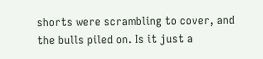shorts were scrambling to cover, and the bulls piled on. Is it just a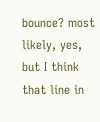bounce? most likely, yes, but I think that line in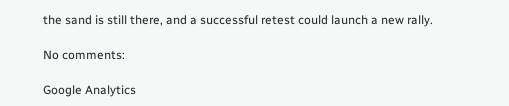the sand is still there, and a successful retest could launch a new rally.

No comments:

Google Analytics